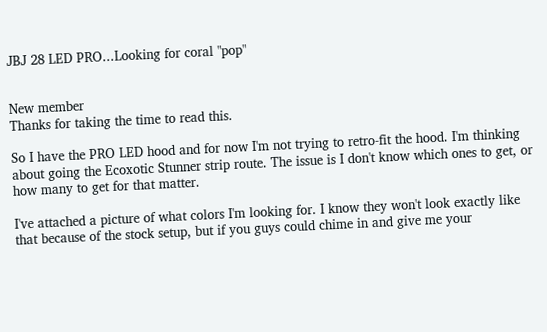JBJ 28 LED PRO...Looking for coral "pop"


New member
Thanks for taking the time to read this.

So I have the PRO LED hood and for now I'm not trying to retro-fit the hood. I'm thinking about going the Ecoxotic Stunner strip route. The issue is I don't know which ones to get, or how many to get for that matter.

I've attached a picture of what colors I'm looking for. I know they won't look exactly like that because of the stock setup, but if you guys could chime in and give me your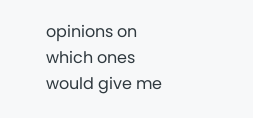opinions on which ones would give me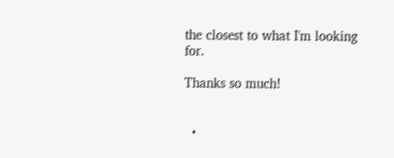the closest to what I'm looking for.

Thanks so much!


  •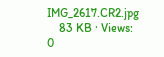IMG_2617.CR2.jpg
    83 KB · Views: 0